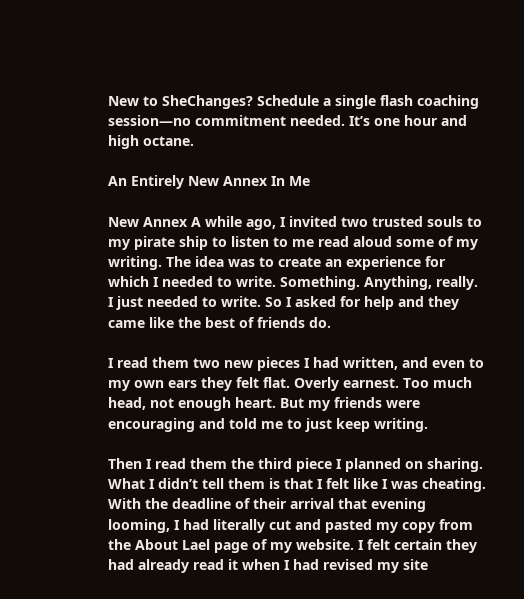New to SheChanges? Schedule a single flash coaching session—no commitment needed. It’s one hour and high octane.

An Entirely New Annex In Me

New Annex A while ago, I invited two trusted souls to my pirate ship to listen to me read aloud some of my writing. The idea was to create an experience for which I needed to write. Something. Anything, really. I just needed to write. So I asked for help and they came like the best of friends do.

I read them two new pieces I had written, and even to my own ears they felt flat. Overly earnest. Too much head, not enough heart. But my friends were encouraging and told me to just keep writing.

Then I read them the third piece I planned on sharing. What I didn’t tell them is that I felt like I was cheating. With the deadline of their arrival that evening looming, I had literally cut and pasted my copy from the About Lael page of my website. I felt certain they had already read it when I had revised my site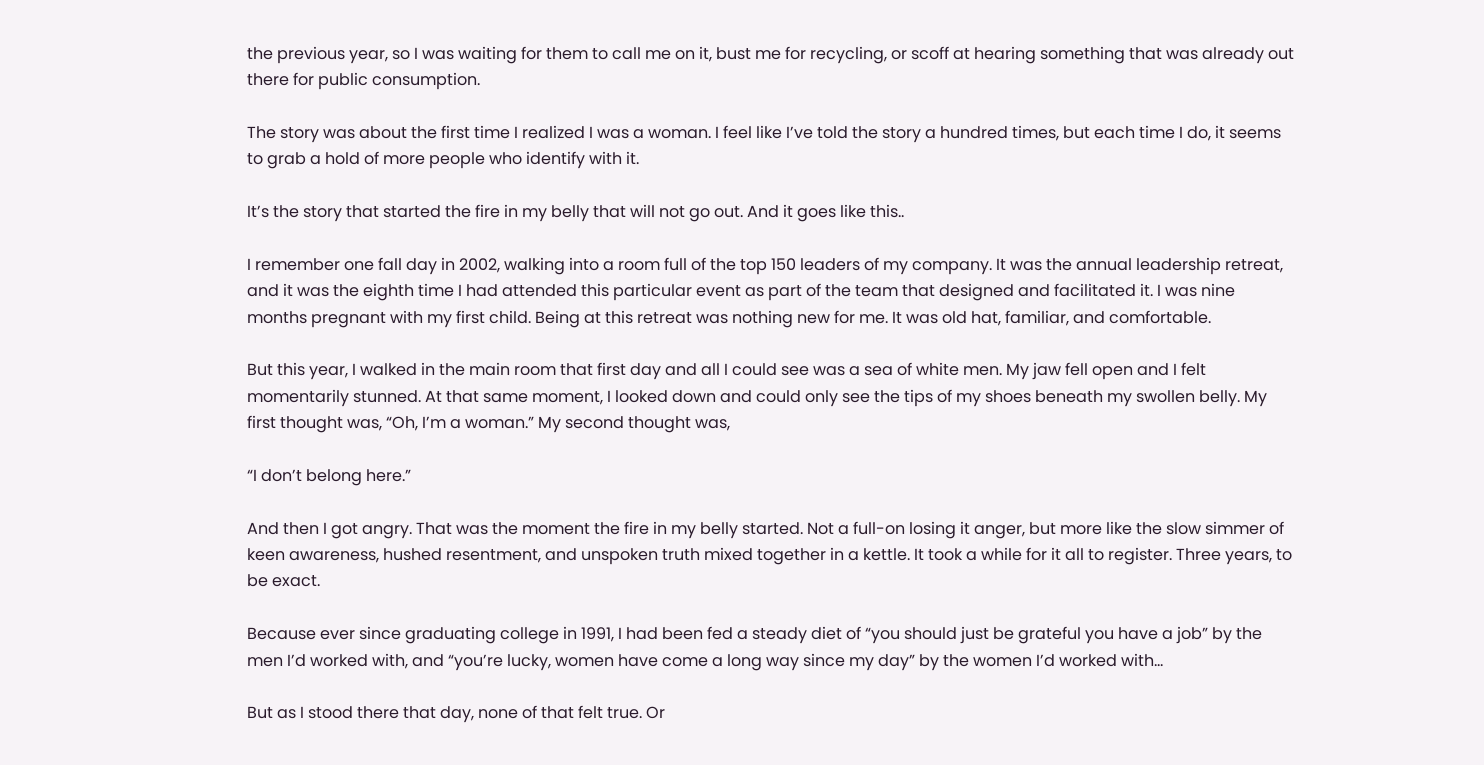the previous year, so I was waiting for them to call me on it, bust me for recycling, or scoff at hearing something that was already out there for public consumption.

The story was about the first time I realized I was a woman. I feel like I’ve told the story a hundred times, but each time I do, it seems to grab a hold of more people who identify with it.

It’s the story that started the fire in my belly that will not go out. And it goes like this..

I remember one fall day in 2002, walking into a room full of the top 150 leaders of my company. It was the annual leadership retreat, and it was the eighth time I had attended this particular event as part of the team that designed and facilitated it. I was nine months pregnant with my first child. Being at this retreat was nothing new for me. It was old hat, familiar, and comfortable.

But this year, I walked in the main room that first day and all I could see was a sea of white men. My jaw fell open and I felt momentarily stunned. At that same moment, I looked down and could only see the tips of my shoes beneath my swollen belly. My first thought was, “Oh, I’m a woman.” My second thought was,

“I don’t belong here.”

And then I got angry. That was the moment the fire in my belly started. Not a full-on losing it anger, but more like the slow simmer of keen awareness, hushed resentment, and unspoken truth mixed together in a kettle. It took a while for it all to register. Three years, to be exact.

Because ever since graduating college in 1991, I had been fed a steady diet of “you should just be grateful you have a job” by the men I’d worked with, and “you’re lucky, women have come a long way since my day” by the women I’d worked with…

But as I stood there that day, none of that felt true. Or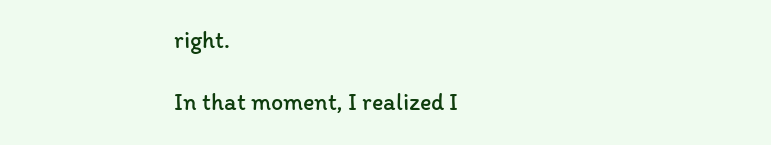right.

In that moment, I realized I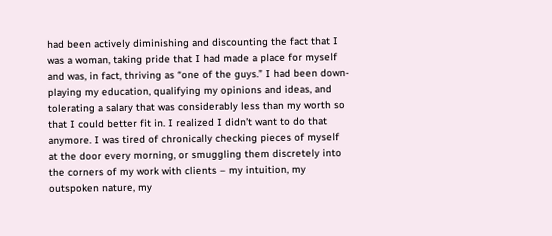had been actively diminishing and discounting the fact that I was a woman, taking pride that I had made a place for myself and was, in fact, thriving as “one of the guys.” I had been down-playing my education, qualifying my opinions and ideas, and tolerating a salary that was considerably less than my worth so that I could better fit in. I realized I didn’t want to do that anymore. I was tired of chronically checking pieces of myself at the door every morning, or smuggling them discretely into the corners of my work with clients – my intuition, my outspoken nature, my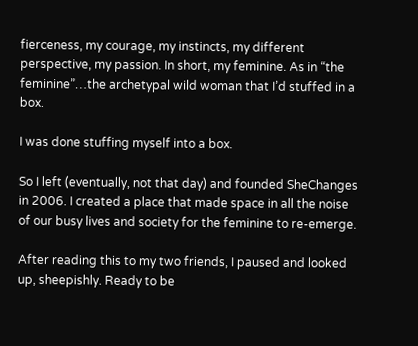fierceness, my courage, my instincts, my different perspective, my passion. In short, my feminine. As in “the feminine”…the archetypal wild woman that I’d stuffed in a box.

I was done stuffing myself into a box.

So I left (eventually, not that day) and founded SheChanges in 2006. I created a place that made space in all the noise of our busy lives and society for the feminine to re-emerge.

After reading this to my two friends, I paused and looked up, sheepishly. Ready to be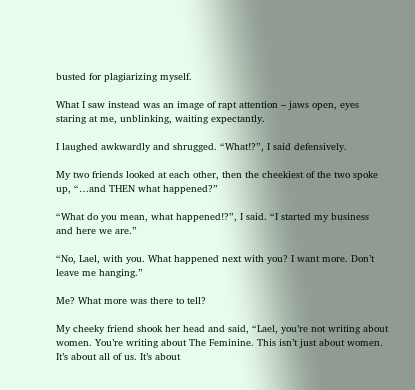busted for plagiarizing myself.

What I saw instead was an image of rapt attention – jaws open, eyes staring at me, unblinking, waiting expectantly.

I laughed awkwardly and shrugged. “What!?”, I said defensively.

My two friends looked at each other, then the cheekiest of the two spoke up, “…and THEN what happened?”

“What do you mean, what happened!?”, I said. “I started my business and here we are.”

“No, Lael, with you. What happened next with you? I want more. Don’t leave me hanging.”

Me? What more was there to tell?

My cheeky friend shook her head and said, “Lael, you’re not writing about women. You’re writing about The Feminine. This isn’t just about women. It’s about all of us. It’s about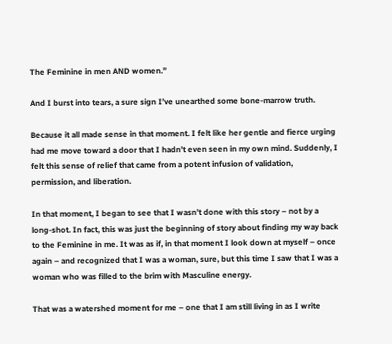The Feminine in men AND women.”

And I burst into tears, a sure sign I’ve unearthed some bone-marrow truth.

Because it all made sense in that moment. I felt like her gentle and fierce urging had me move toward a door that I hadn’t even seen in my own mind. Suddenly, I felt this sense of relief that came from a potent infusion of validation, permission, and liberation.

In that moment, I began to see that I wasn’t done with this story – not by a long-shot. In fact, this was just the beginning of story about finding my way back to the Feminine in me. It was as if, in that moment I look down at myself – once again – and recognized that I was a woman, sure, but this time I saw that I was a woman who was filled to the brim with Masculine energy.

That was a watershed moment for me – one that I am still living in as I write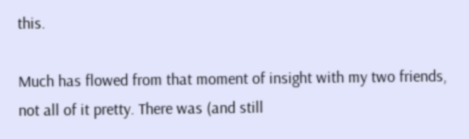this.

Much has flowed from that moment of insight with my two friends, not all of it pretty. There was (and still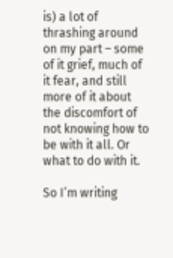is) a lot of thrashing around on my part – some of it grief, much of it fear, and still more of it about the discomfort of not knowing how to be with it all. Or what to do with it.

So I’m writing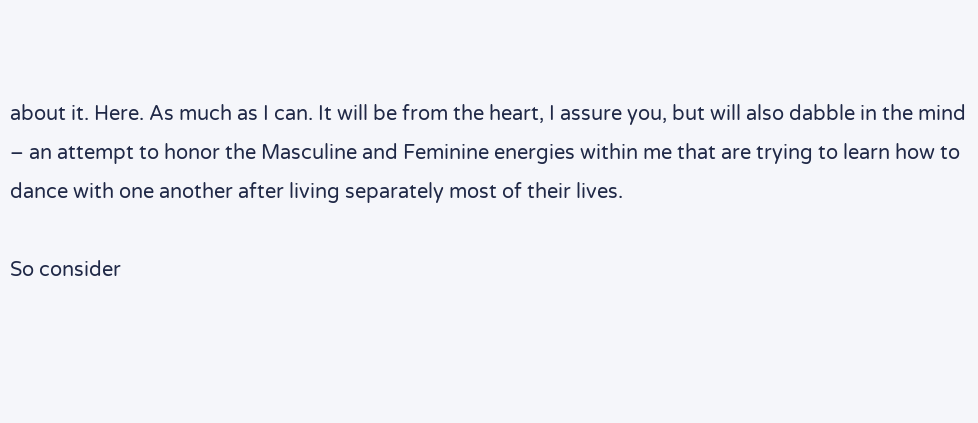about it. Here. As much as I can. It will be from the heart, I assure you, but will also dabble in the mind – an attempt to honor the Masculine and Feminine energies within me that are trying to learn how to dance with one another after living separately most of their lives.

So consider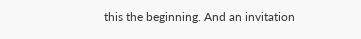this the beginning. And an invitation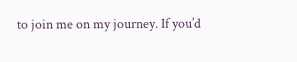to join me on my journey. If you’d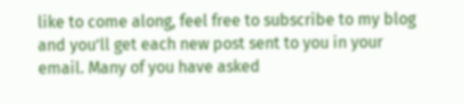like to come along, feel free to subscribe to my blog and you’ll get each new post sent to you in your email. Many of you have asked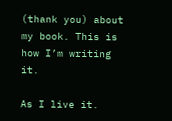(thank you) about my book. This is how I’m writing it.

As I live it.